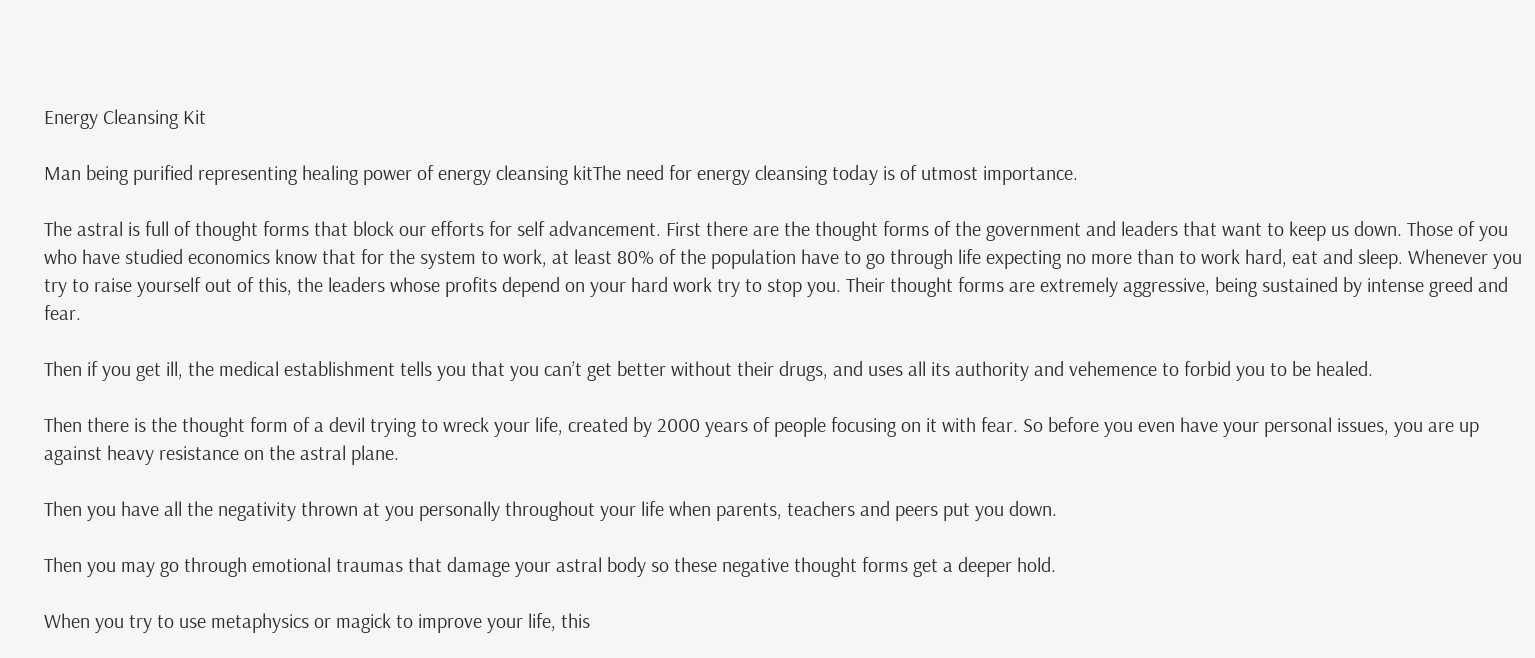Energy Cleansing Kit

Man being purified representing healing power of energy cleansing kitThe need for energy cleansing today is of utmost importance.

The astral is full of thought forms that block our efforts for self advancement. First there are the thought forms of the government and leaders that want to keep us down. Those of you who have studied economics know that for the system to work, at least 80% of the population have to go through life expecting no more than to work hard, eat and sleep. Whenever you try to raise yourself out of this, the leaders whose profits depend on your hard work try to stop you. Their thought forms are extremely aggressive, being sustained by intense greed and fear.

Then if you get ill, the medical establishment tells you that you can’t get better without their drugs, and uses all its authority and vehemence to forbid you to be healed.

Then there is the thought form of a devil trying to wreck your life, created by 2000 years of people focusing on it with fear. So before you even have your personal issues, you are up against heavy resistance on the astral plane.

Then you have all the negativity thrown at you personally throughout your life when parents, teachers and peers put you down.

Then you may go through emotional traumas that damage your astral body so these negative thought forms get a deeper hold.

When you try to use metaphysics or magick to improve your life, this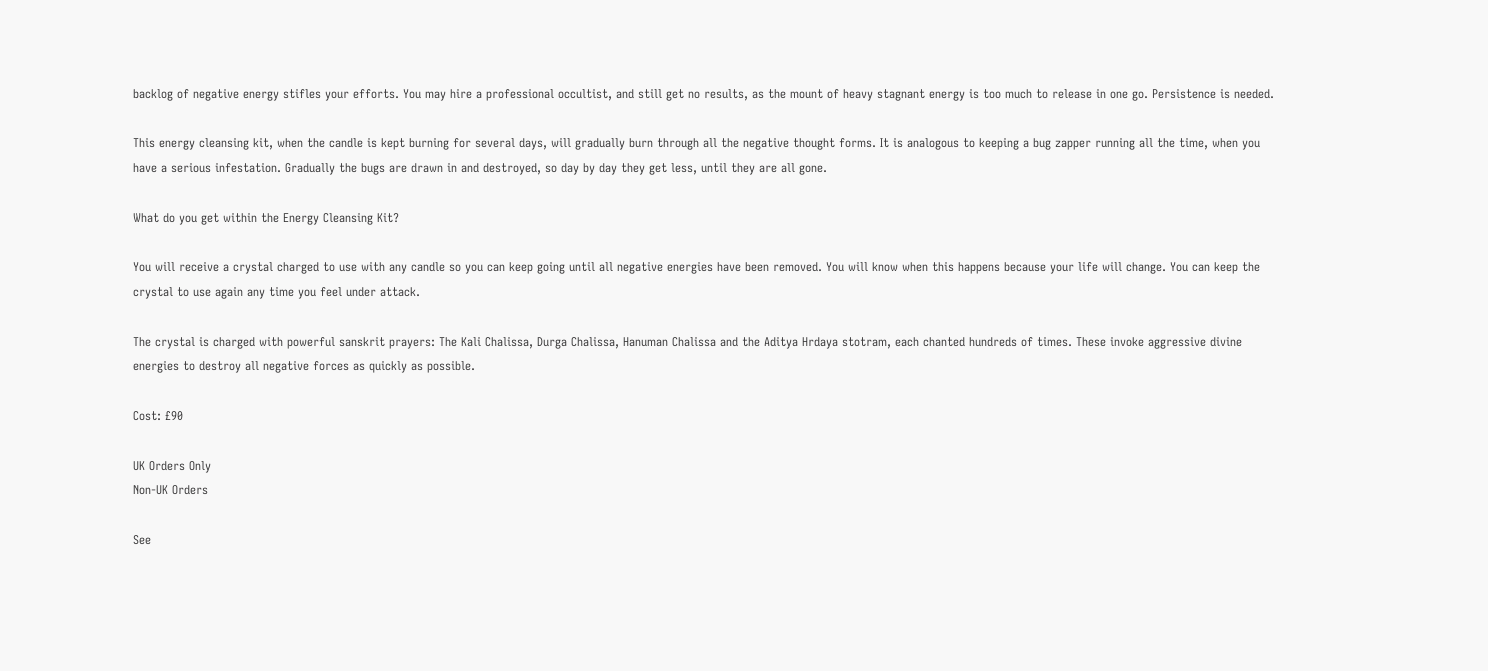backlog of negative energy stifles your efforts. You may hire a professional occultist, and still get no results, as the mount of heavy stagnant energy is too much to release in one go. Persistence is needed.

This energy cleansing kit, when the candle is kept burning for several days, will gradually burn through all the negative thought forms. It is analogous to keeping a bug zapper running all the time, when you have a serious infestation. Gradually the bugs are drawn in and destroyed, so day by day they get less, until they are all gone.

What do you get within the Energy Cleansing Kit?

You will receive a crystal charged to use with any candle so you can keep going until all negative energies have been removed. You will know when this happens because your life will change. You can keep the crystal to use again any time you feel under attack.

The crystal is charged with powerful sanskrit prayers: The Kali Chalissa, Durga Chalissa, Hanuman Chalissa and the Aditya Hrdaya stotram, each chanted hundreds of times. These invoke aggressive divine energies to destroy all negative forces as quickly as possible.

Cost: £90

UK Orders Only
Non-UK Orders

See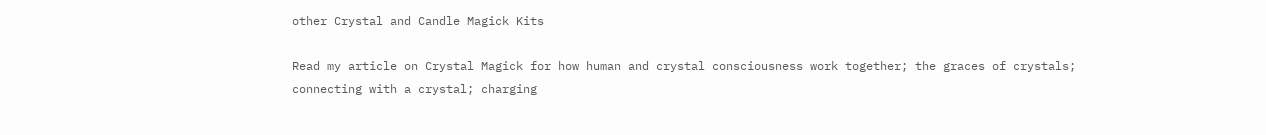other Crystal and Candle Magick Kits

Read my article on Crystal Magick for how human and crystal consciousness work together; the graces of crystals; connecting with a crystal; charging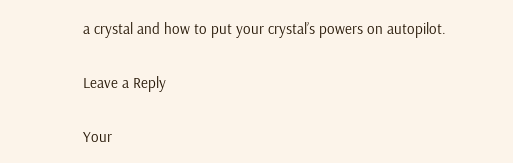a crystal and how to put your crystal’s powers on autopilot.

Leave a Reply

Your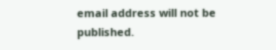email address will not be published.